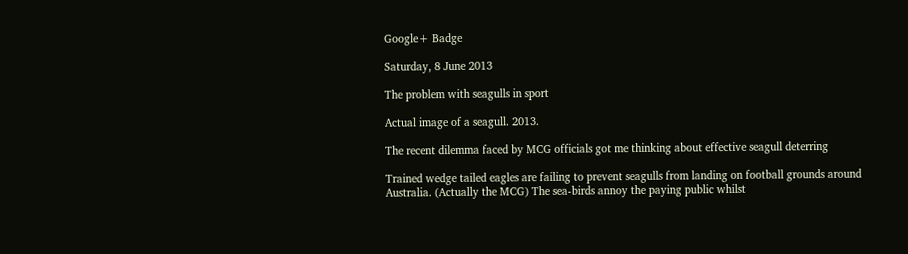Google+ Badge

Saturday, 8 June 2013

The problem with seagulls in sport

Actual image of a seagull. 2013.

The recent dilemma faced by MCG officials got me thinking about effective seagull deterring

Trained wedge tailed eagles are failing to prevent seagulls from landing on football grounds around Australia. (Actually the MCG) The sea-birds annoy the paying public whilst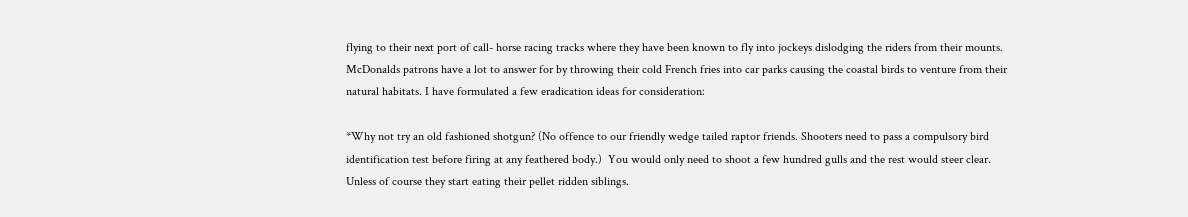flying to their next port of call- horse racing tracks where they have been known to fly into jockeys dislodging the riders from their mounts. McDonalds patrons have a lot to answer for by throwing their cold French fries into car parks causing the coastal birds to venture from their natural habitats. I have formulated a few eradication ideas for consideration:

*Why not try an old fashioned shotgun? (No offence to our friendly wedge tailed raptor friends. Shooters need to pass a compulsory bird identification test before firing at any feathered body.)  You would only need to shoot a few hundred gulls and the rest would steer clear. Unless of course they start eating their pellet ridden siblings.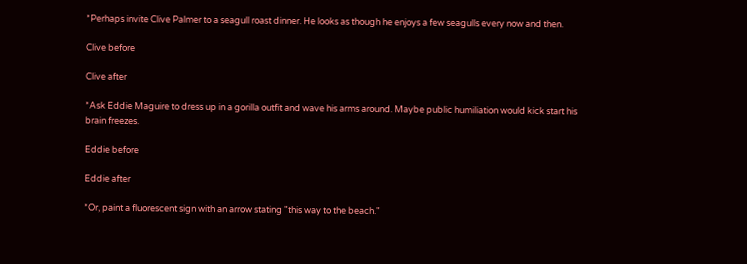*Perhaps invite Clive Palmer to a seagull roast dinner. He looks as though he enjoys a few seagulls every now and then.

Clive before

Clive after

*Ask Eddie Maguire to dress up in a gorilla outfit and wave his arms around. Maybe public humiliation would kick start his brain freezes.

Eddie before

Eddie after

*Or, paint a fluorescent sign with an arrow stating "this way to the beach."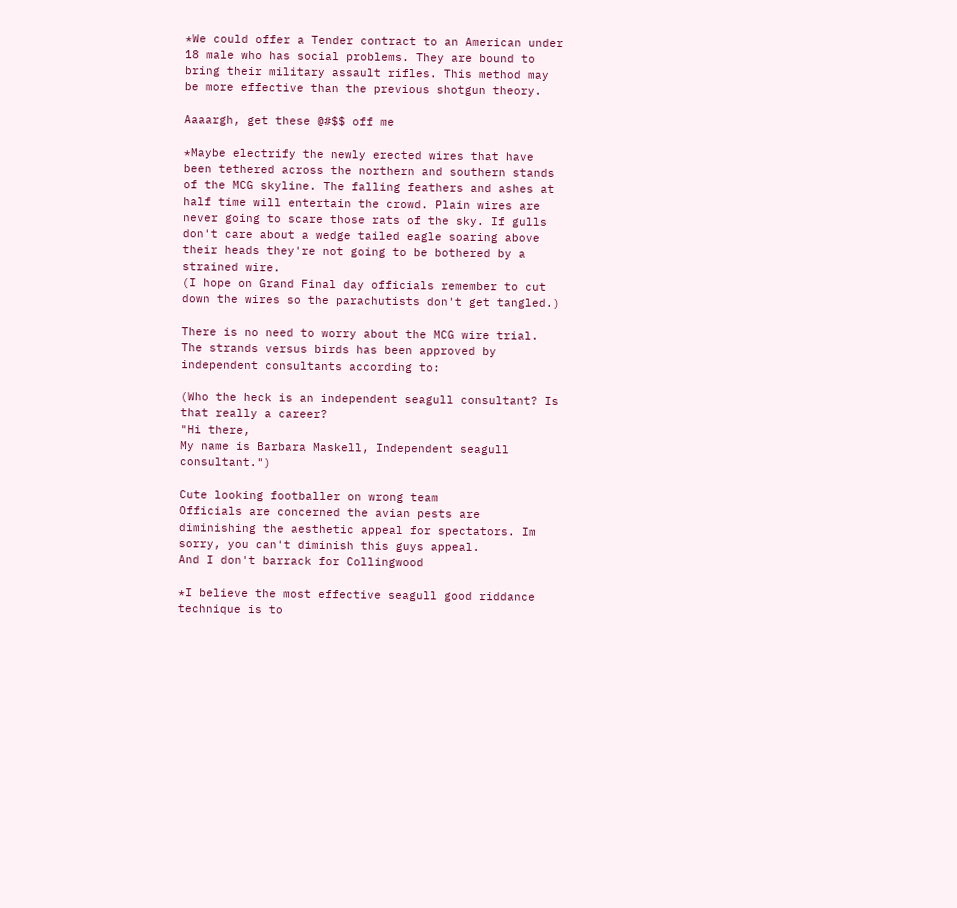*We could offer a Tender contract to an American under 18 male who has social problems. They are bound to bring their military assault rifles. This method may be more effective than the previous shotgun theory.

Aaaargh, get these @#$$ off me

*Maybe electrify the newly erected wires that have been tethered across the northern and southern stands of the MCG skyline. The falling feathers and ashes at half time will entertain the crowd. Plain wires are never going to scare those rats of the sky. If gulls don't care about a wedge tailed eagle soaring above their heads they're not going to be bothered by a strained wire.
(I hope on Grand Final day officials remember to cut down the wires so the parachutists don't get tangled.)

There is no need to worry about the MCG wire trial. The strands versus birds has been approved by independent consultants according to:

(Who the heck is an independent seagull consultant? Is that really a career?
"Hi there,
My name is Barbara Maskell, Independent seagull consultant.")

Cute looking footballer on wrong team
Officials are concerned the avian pests are diminishing the aesthetic appeal for spectators. Im sorry, you can't diminish this guys appeal.
And I don't barrack for Collingwood

*I believe the most effective seagull good riddance technique is to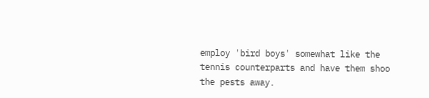employ 'bird boys' somewhat like the tennis counterparts and have them shoo the pests away.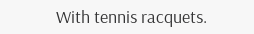With tennis racquets.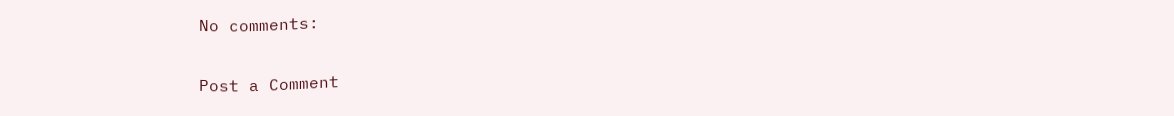No comments:

Post a Comment